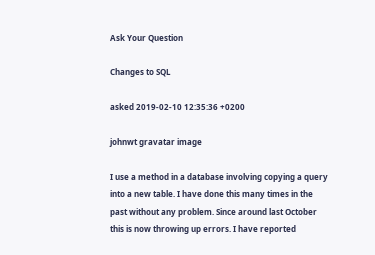Ask Your Question

Changes to SQL

asked 2019-02-10 12:35:36 +0200

johnwt gravatar image

I use a method in a database involving copying a query into a new table. I have done this many times in the past without any problem. Since around last October this is now throwing up errors. I have reported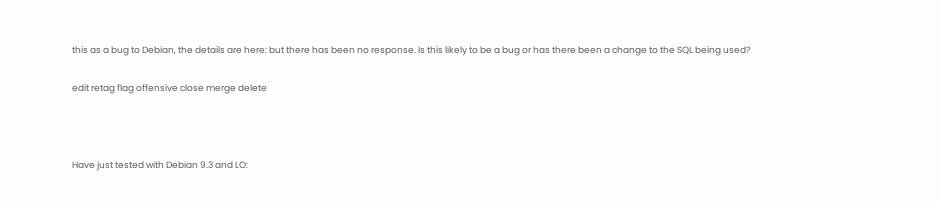this as a bug to Debian, the details are here: but there has been no response. Is this likely to be a bug or has there been a change to the SQL being used?

edit retag flag offensive close merge delete



Have just tested with Debian 9.3 and LO: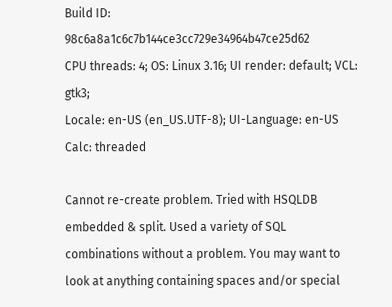Build ID: 98c6a8a1c6c7b144ce3cc729e34964b47ce25d62
CPU threads: 4; OS: Linux 3.16; UI render: default; VCL: gtk3;
Locale: en-US (en_US.UTF-8); UI-Language: en-US
Calc: threaded

Cannot re-create problem. Tried with HSQLDB embedded & split. Used a variety of SQL combinations without a problem. You may want to look at anything containing spaces and/or special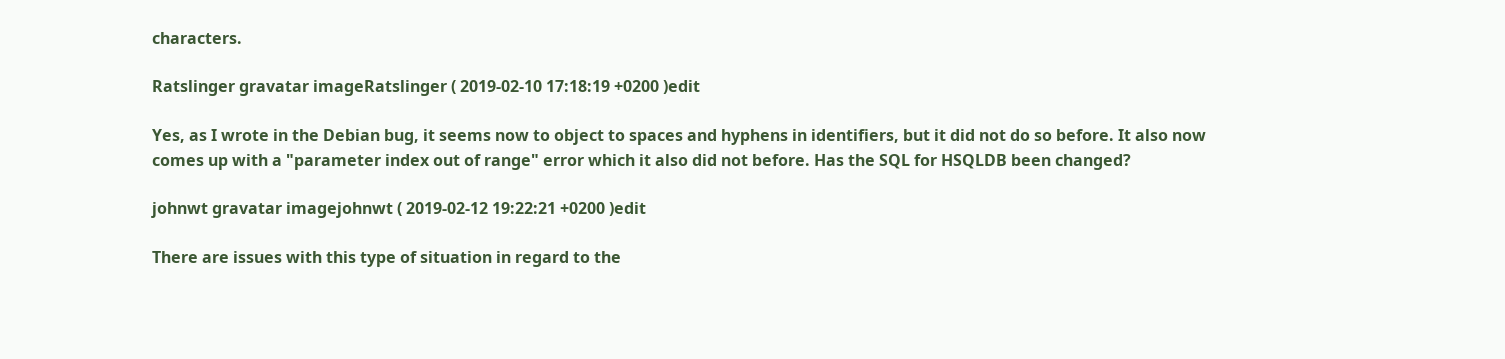characters.

Ratslinger gravatar imageRatslinger ( 2019-02-10 17:18:19 +0200 )edit

Yes, as I wrote in the Debian bug, it seems now to object to spaces and hyphens in identifiers, but it did not do so before. It also now comes up with a "parameter index out of range" error which it also did not before. Has the SQL for HSQLDB been changed?

johnwt gravatar imagejohnwt ( 2019-02-12 19:22:21 +0200 )edit

There are issues with this type of situation in regard to the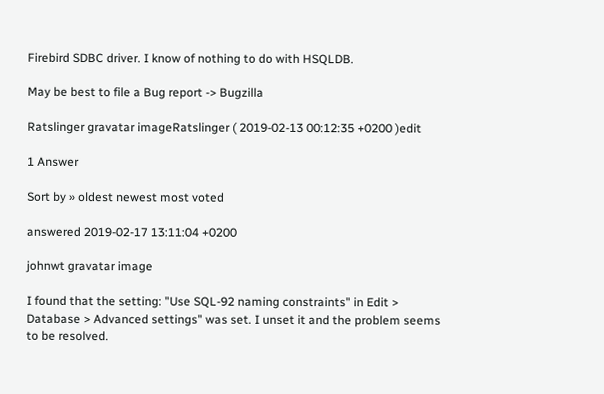Firebird SDBC driver. I know of nothing to do with HSQLDB.

May be best to file a Bug report -> Bugzilla

Ratslinger gravatar imageRatslinger ( 2019-02-13 00:12:35 +0200 )edit

1 Answer

Sort by » oldest newest most voted

answered 2019-02-17 13:11:04 +0200

johnwt gravatar image

I found that the setting: "Use SQL-92 naming constraints" in Edit > Database > Advanced settings" was set. I unset it and the problem seems to be resolved.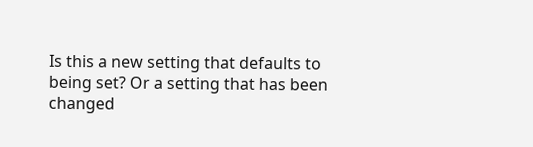Is this a new setting that defaults to being set? Or a setting that has been changed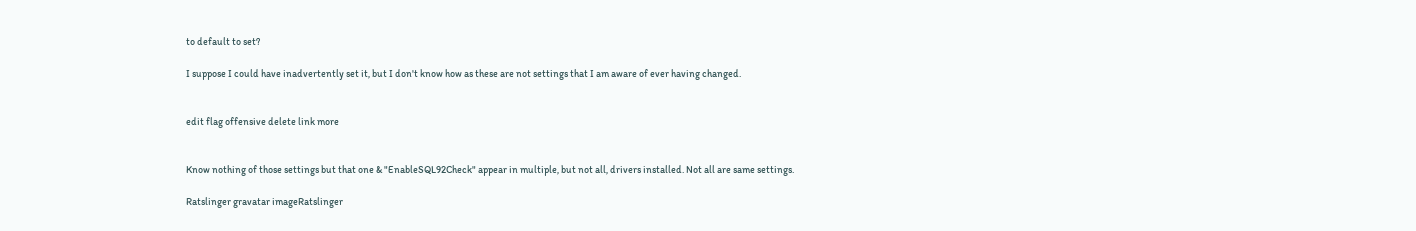to default to set?

I suppose I could have inadvertently set it, but I don't know how as these are not settings that I am aware of ever having changed.


edit flag offensive delete link more


Know nothing of those settings but that one & "EnableSQL92Check" appear in multiple, but not all, drivers installed. Not all are same settings.

Ratslinger gravatar imageRatslinger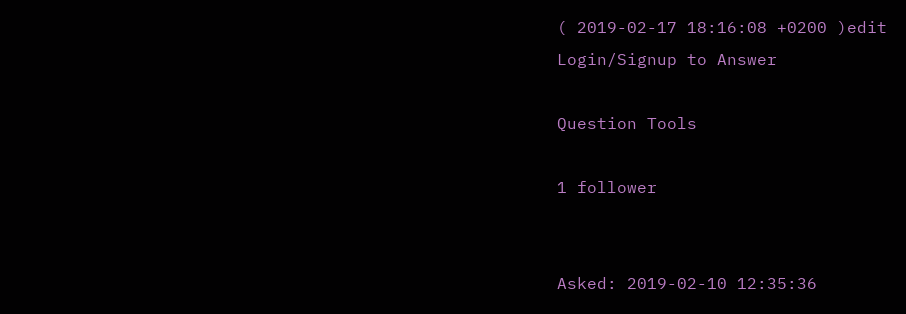( 2019-02-17 18:16:08 +0200 )edit
Login/Signup to Answer

Question Tools

1 follower


Asked: 2019-02-10 12:35:36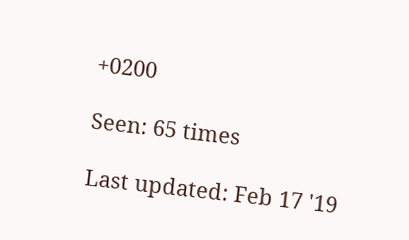+0200

Seen: 65 times

Last updated: Feb 17 '19